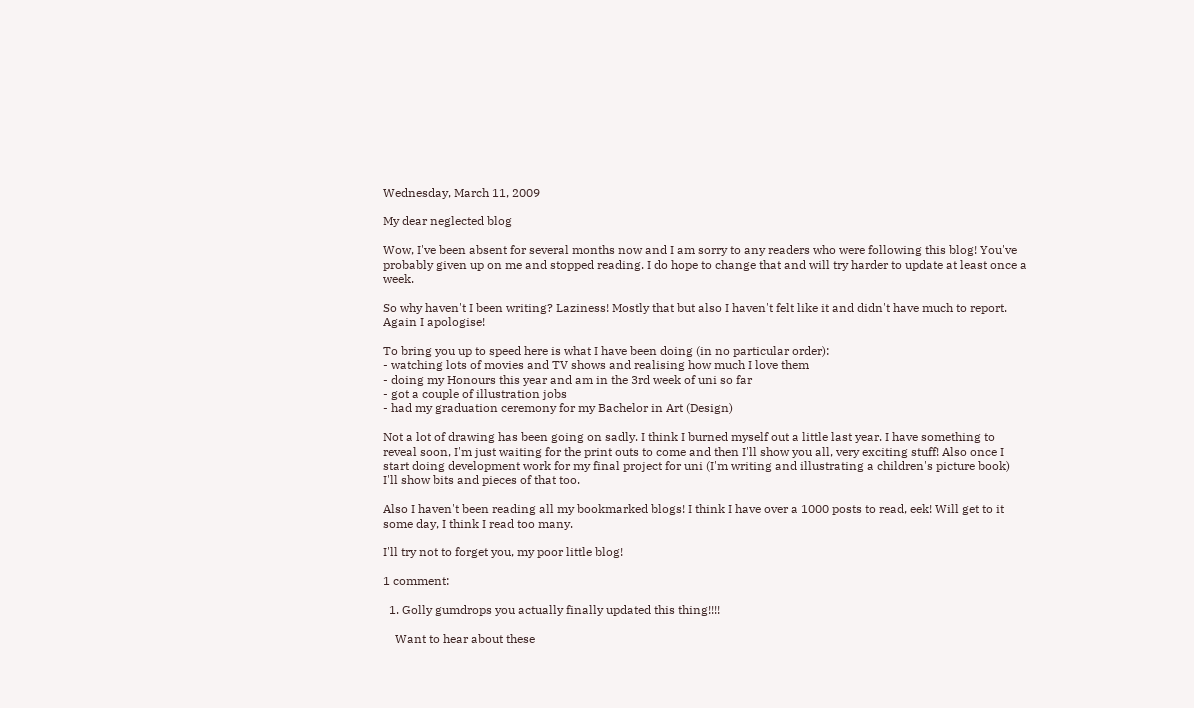Wednesday, March 11, 2009

My dear neglected blog

Wow, I've been absent for several months now and I am sorry to any readers who were following this blog! You've probably given up on me and stopped reading. I do hope to change that and will try harder to update at least once a week.

So why haven't I been writing? Laziness! Mostly that but also I haven't felt like it and didn't have much to report. Again I apologise!

To bring you up to speed here is what I have been doing (in no particular order):
- watching lots of movies and TV shows and realising how much I love them
- doing my Honours this year and am in the 3rd week of uni so far
- got a couple of illustration jobs
- had my graduation ceremony for my Bachelor in Art (Design)

Not a lot of drawing has been going on sadly. I think I burned myself out a little last year. I have something to reveal soon, I'm just waiting for the print outs to come and then I'll show you all, very exciting stuff! Also once I start doing development work for my final project for uni (I'm writing and illustrating a children's picture book) I'll show bits and pieces of that too.

Also I haven't been reading all my bookmarked blogs! I think I have over a 1000 posts to read, eek! Will get to it some day, I think I read too many.

I'll try not to forget you, my poor little blog!

1 comment:

  1. Golly gumdrops you actually finally updated this thing!!!!

    Want to hear about these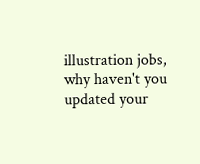illustration jobs, why haven't you updated your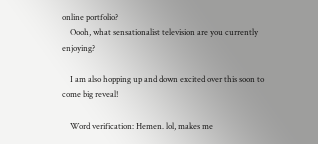online portfolio?
    Oooh, what sensationalist television are you currently enjoying?

    I am also hopping up and down excited over this soon to come big reveal!

    Word verification: Hemen. lol, makes me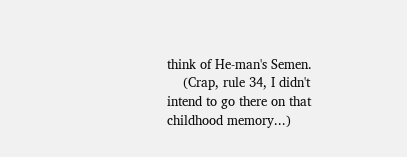think of He-man's Semen.
    (Crap, rule 34, I didn't intend to go there on that childhood memory...)